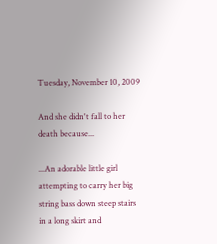Tuesday, November 10, 2009

And she didn't fall to her death because...

...An adorable little girl attempting to carry her big string bass down steep stairs in a long skirt and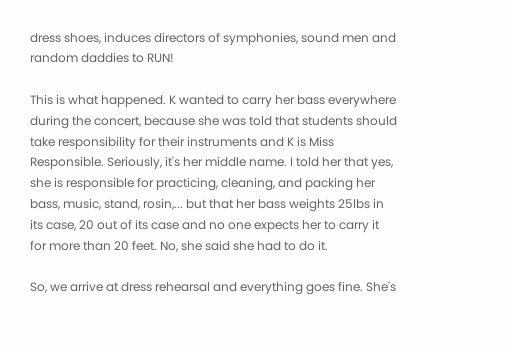dress shoes, induces directors of symphonies, sound men and random daddies to RUN!

This is what happened. K wanted to carry her bass everywhere during the concert, because she was told that students should take responsibility for their instruments and K is Miss Responsible. Seriously, it's her middle name. I told her that yes, she is responsible for practicing, cleaning, and packing her bass, music, stand, rosin,... but that her bass weights 25lbs in its case, 20 out of its case and no one expects her to carry it for more than 20 feet. No, she said she had to do it.

So, we arrive at dress rehearsal and everything goes fine. She's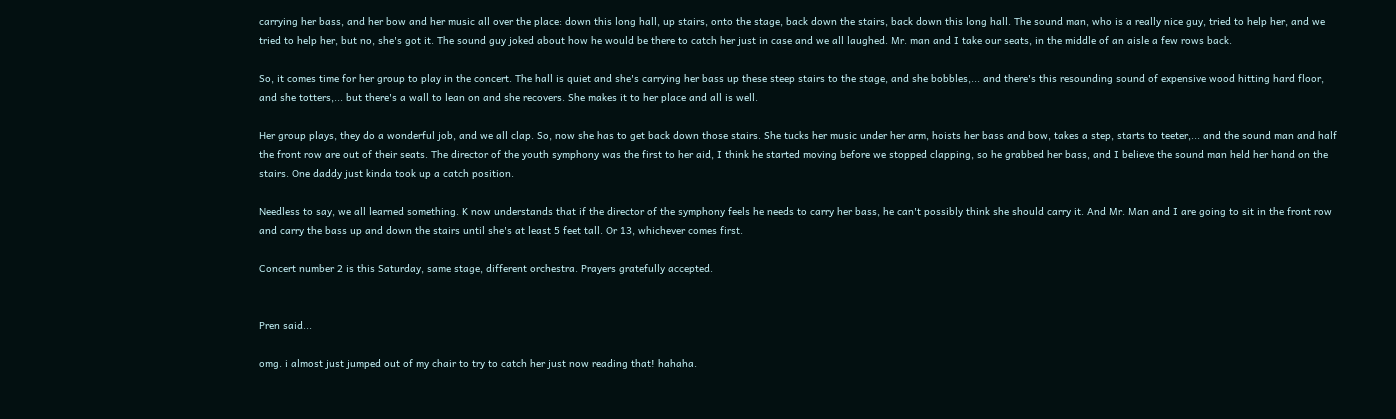carrying her bass, and her bow and her music all over the place: down this long hall, up stairs, onto the stage, back down the stairs, back down this long hall. The sound man, who is a really nice guy, tried to help her, and we tried to help her, but no, she's got it. The sound guy joked about how he would be there to catch her just in case and we all laughed. Mr. man and I take our seats, in the middle of an aisle a few rows back.

So, it comes time for her group to play in the concert. The hall is quiet and she's carrying her bass up these steep stairs to the stage, and she bobbles,... and there's this resounding sound of expensive wood hitting hard floor, and she totters,... but there's a wall to lean on and she recovers. She makes it to her place and all is well.

Her group plays, they do a wonderful job, and we all clap. So, now she has to get back down those stairs. She tucks her music under her arm, hoists her bass and bow, takes a step, starts to teeter,... and the sound man and half the front row are out of their seats. The director of the youth symphony was the first to her aid, I think he started moving before we stopped clapping, so he grabbed her bass, and I believe the sound man held her hand on the stairs. One daddy just kinda took up a catch position.

Needless to say, we all learned something. K now understands that if the director of the symphony feels he needs to carry her bass, he can't possibly think she should carry it. And Mr. Man and I are going to sit in the front row and carry the bass up and down the stairs until she's at least 5 feet tall. Or 13, whichever comes first.

Concert number 2 is this Saturday, same stage, different orchestra. Prayers gratefully accepted.


Pren said...

omg. i almost just jumped out of my chair to try to catch her just now reading that! hahaha.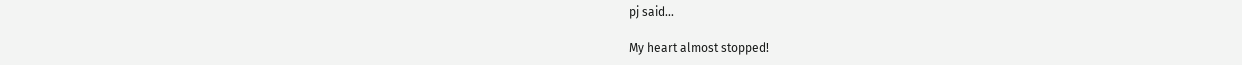pj said...

My heart almost stopped!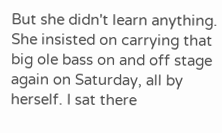But she didn't learn anything. She insisted on carrying that big ole bass on and off stage again on Saturday, all by herself. I sat there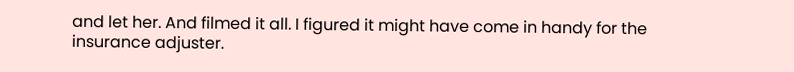and let her. And filmed it all. I figured it might have come in handy for the insurance adjuster.